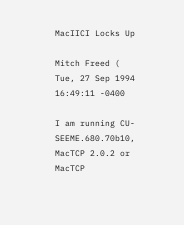MacIICI Locks Up

Mitch Freed (
Tue, 27 Sep 1994 16:49:11 -0400

I am running CU-SEEME.680.70b10, MacTCP 2.0.2 or MacTCP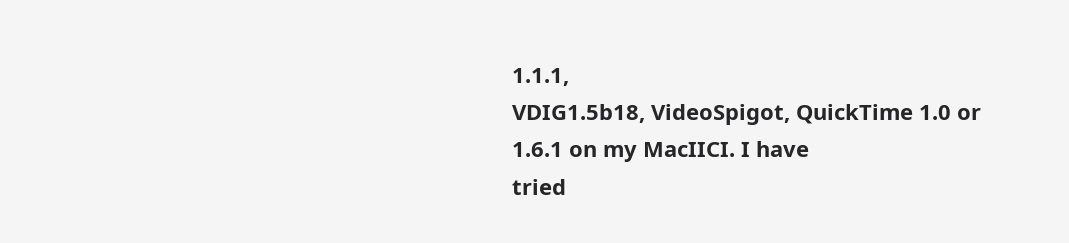1.1.1,
VDIG1.5b18, VideoSpigot, QuickTime 1.0 or 1.6.1 on my MacIICI. I have
tried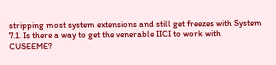stripping most system extensions and still get freezes with System
7.1. Is there a way to get the venerable IICI to work with CUSEEME?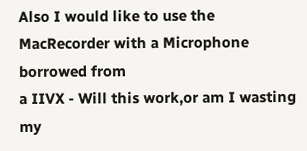Also I would like to use the MacRecorder with a Microphone borrowed from
a IIVX - Will this work,or am I wasting my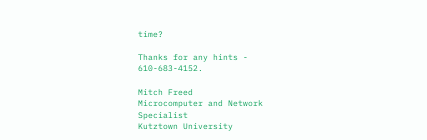time?

Thanks for any hints - 610-683-4152.

Mitch Freed
Microcomputer and Network Specialist
Kutztown University